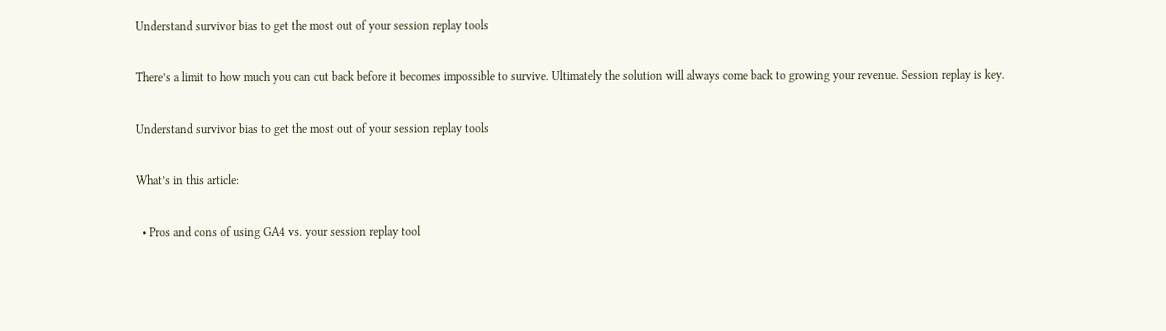Understand survivor bias to get the most out of your session replay tools

There’s a limit to how much you can cut back before it becomes impossible to survive. Ultimately the solution will always come back to growing your revenue. Session replay is key.

Understand survivor bias to get the most out of your session replay tools

What’s in this article:

  • Pros and cons of using GA4 vs. your session replay tool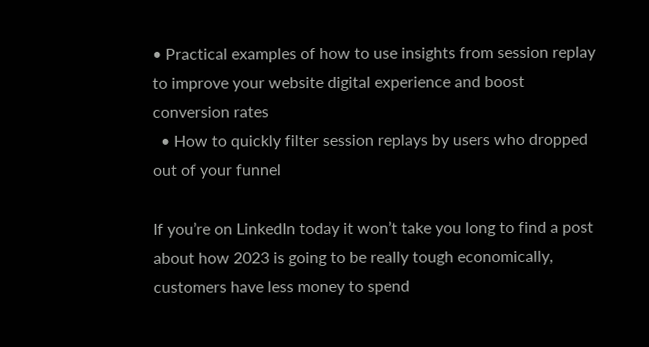• Practical examples of how to use insights from session replay to improve your website digital experience and boost conversion rates
  • How to quickly filter session replays by users who dropped out of your funnel

If you’re on LinkedIn today it won’t take you long to find a post about how 2023 is going to be really tough economically, customers have less money to spend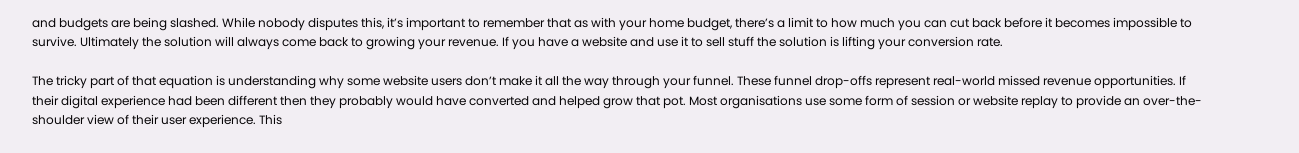and budgets are being slashed. While nobody disputes this, it’s important to remember that as with your home budget, there’s a limit to how much you can cut back before it becomes impossible to survive. Ultimately the solution will always come back to growing your revenue. If you have a website and use it to sell stuff the solution is lifting your conversion rate.

The tricky part of that equation is understanding why some website users don’t make it all the way through your funnel. These funnel drop-offs represent real-world missed revenue opportunities. If their digital experience had been different then they probably would have converted and helped grow that pot. Most organisations use some form of session or website replay to provide an over-the-shoulder view of their user experience. This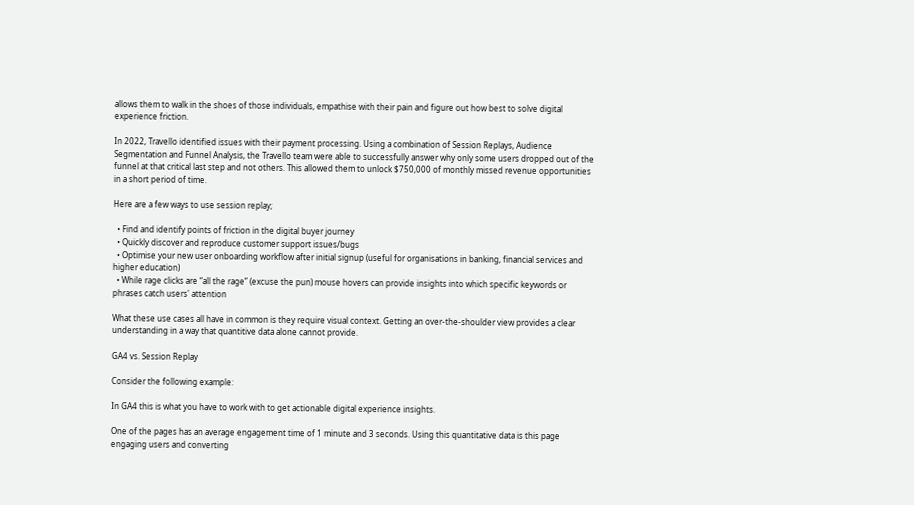allows them to walk in the shoes of those individuals, empathise with their pain and figure out how best to solve digital experience friction.

In 2022, Travello identified issues with their payment processing. Using a combination of Session Replays, Audience Segmentation and Funnel Analysis, the Travello team were able to successfully answer why only some users dropped out of the funnel at that critical last step and not others. This allowed them to unlock $750,000 of monthly missed revenue opportunities in a short period of time.

Here are a few ways to use session replay;

  • Find and identify points of friction in the digital buyer journey
  • Quickly discover and reproduce customer support issues/bugs
  • Optimise your new user onboarding workflow after initial signup (useful for organisations in banking, financial services and higher education)
  • While rage clicks are “all the rage” (excuse the pun) mouse hovers can provide insights into which specific keywords or phrases catch users' attention

What these use cases all have in common is they require visual context. Getting an over-the-shoulder view provides a clear understanding in a way that quantitive data alone cannot provide.

GA4 vs. Session Replay

Consider the following example:

In GA4 this is what you have to work with to get actionable digital experience insights.

One of the pages has an average engagement time of 1 minute and 3 seconds. Using this quantitative data is this page engaging users and converting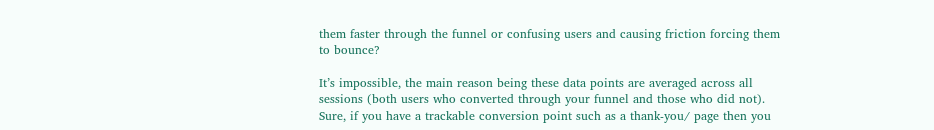them faster through the funnel or confusing users and causing friction forcing them to bounce?

It’s impossible, the main reason being these data points are averaged across all sessions (both users who converted through your funnel and those who did not). Sure, if you have a trackable conversion point such as a thank-you/ page then you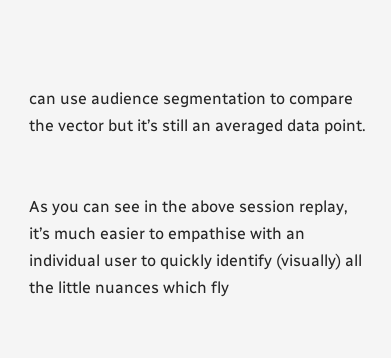can use audience segmentation to compare the vector but it’s still an averaged data point.


As you can see in the above session replay, it’s much easier to empathise with an individual user to quickly identify (visually) all the little nuances which fly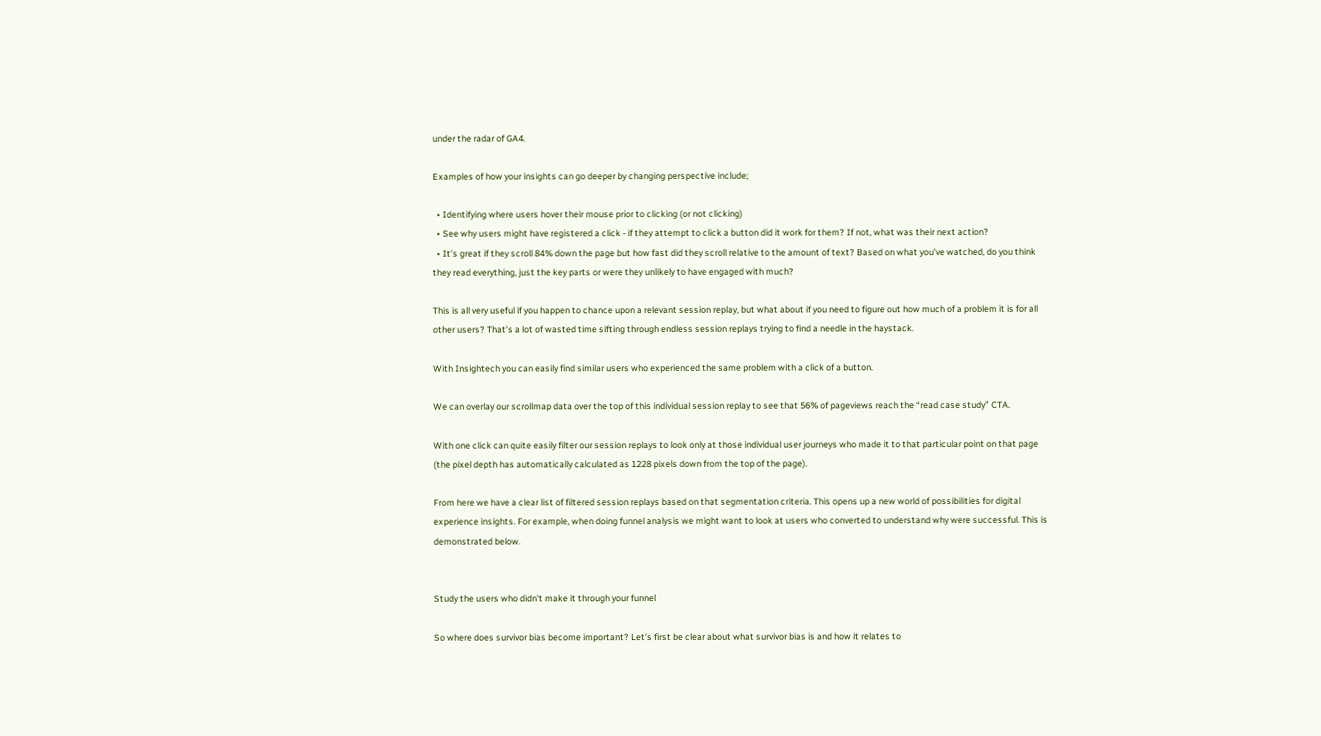under the radar of GA4.

Examples of how your insights can go deeper by changing perspective include;

  • Identifying where users hover their mouse prior to clicking (or not clicking)
  • See why users might have registered a click - if they attempt to click a button did it work for them? If not, what was their next action?
  • It’s great if they scroll 84% down the page but how fast did they scroll relative to the amount of text? Based on what you’ve watched, do you think they read everything, just the key parts or were they unlikely to have engaged with much?

This is all very useful if you happen to chance upon a relevant session replay, but what about if you need to figure out how much of a problem it is for all other users? That’s a lot of wasted time sifting through endless session replays trying to find a needle in the haystack.

With Insightech you can easily find similar users who experienced the same problem with a click of a button.

We can overlay our scrollmap data over the top of this individual session replay to see that 56% of pageviews reach the “read case study” CTA.

With one click can quite easily filter our session replays to look only at those individual user journeys who made it to that particular point on that page (the pixel depth has automatically calculated as 1228 pixels down from the top of the page).

From here we have a clear list of filtered session replays based on that segmentation criteria. This opens up a new world of possibilities for digital experience insights. For example, when doing funnel analysis we might want to look at users who converted to understand why were successful. This is demonstrated below.


Study the users who didn't make it through your funnel

So where does survivor bias become important? Let’s first be clear about what survivor bias is and how it relates to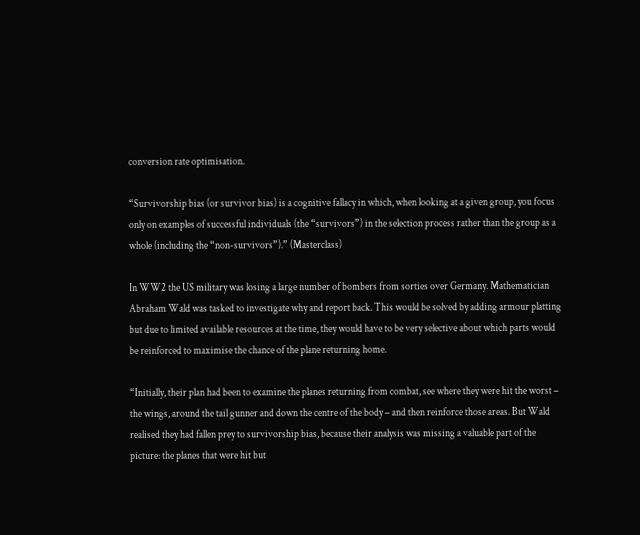conversion rate optimisation.

“Survivorship bias (or survivor bias) is a cognitive fallacy in which, when looking at a given group, you focus only on examples of successful individuals (the “survivors”) in the selection process rather than the group as a whole (including the “non-survivors”).” (Masterclass)

In WW2 the US military was losing a large number of bombers from sorties over Germany. Mathematician Abraham Wald was tasked to investigate why and report back. This would be solved by adding armour platting but due to limited available resources at the time, they would have to be very selective about which parts would be reinforced to maximise the chance of the plane returning home.

“Initially, their plan had been to examine the planes returning from combat, see where they were hit the worst – the wings, around the tail gunner and down the centre of the body – and then reinforce those areas. But Wald realised they had fallen prey to survivorship bias, because their analysis was missing a valuable part of the picture: the planes that were hit but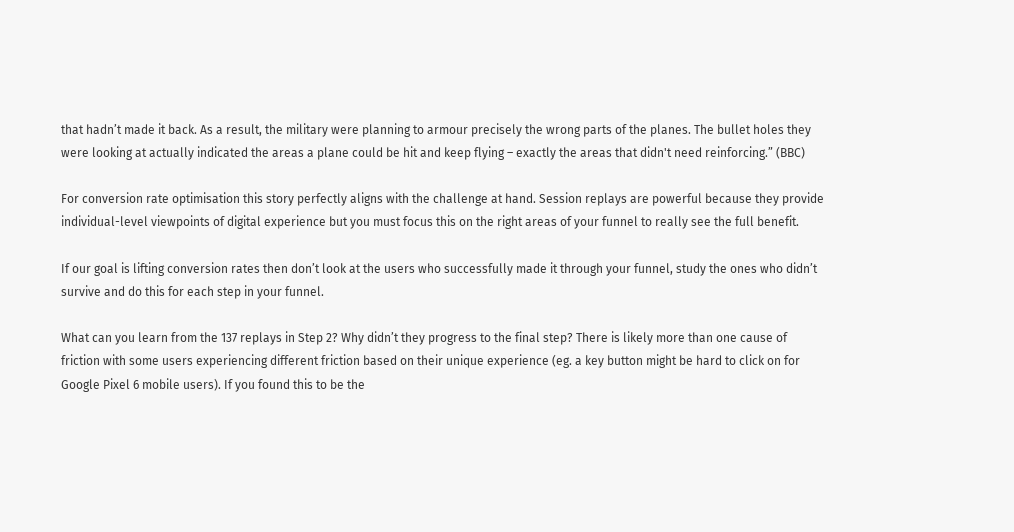that hadn’t made it back. As a result, the military were planning to armour precisely the wrong parts of the planes. The bullet holes they were looking at actually indicated the areas a plane could be hit and keep flying – exactly the areas that didn't need reinforcing.” (BBC)

For conversion rate optimisation this story perfectly aligns with the challenge at hand. Session replays are powerful because they provide individual-level viewpoints of digital experience but you must focus this on the right areas of your funnel to really see the full benefit.

If our goal is lifting conversion rates then don’t look at the users who successfully made it through your funnel, study the ones who didn’t survive and do this for each step in your funnel.

What can you learn from the 137 replays in Step 2? Why didn’t they progress to the final step? There is likely more than one cause of friction with some users experiencing different friction based on their unique experience (eg. a key button might be hard to click on for Google Pixel 6 mobile users). If you found this to be the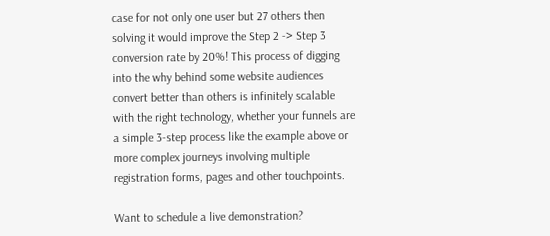case for not only one user but 27 others then solving it would improve the Step 2 -> Step 3 conversion rate by 20%! This process of digging into the why behind some website audiences convert better than others is infinitely scalable with the right technology, whether your funnels are a simple 3-step process like the example above or more complex journeys involving multiple registration forms, pages and other touchpoints.

Want to schedule a live demonstration?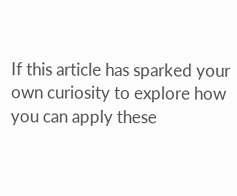If this article has sparked your own curiosity to explore how you can apply these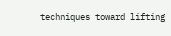techniques toward lifting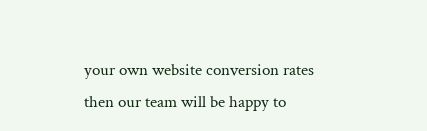your own website conversion rates then our team will be happy to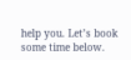help you. Let’s book some time below.